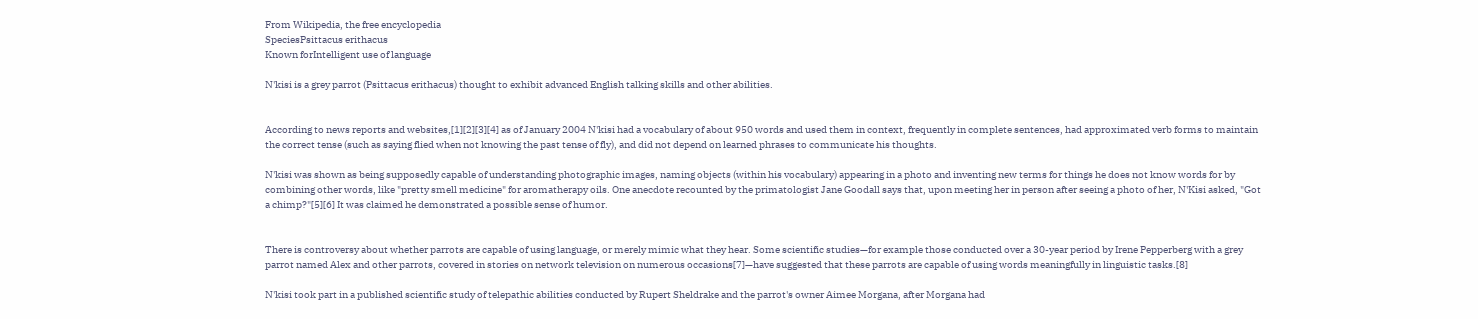From Wikipedia, the free encyclopedia
SpeciesPsittacus erithacus
Known forIntelligent use of language

N'kisi is a grey parrot (Psittacus erithacus) thought to exhibit advanced English talking skills and other abilities.


According to news reports and websites,[1][2][3][4] as of January 2004 N'kisi had a vocabulary of about 950 words and used them in context, frequently in complete sentences, had approximated verb forms to maintain the correct tense (such as saying flied when not knowing the past tense of fly), and did not depend on learned phrases to communicate his thoughts.

N'kisi was shown as being supposedly capable of understanding photographic images, naming objects (within his vocabulary) appearing in a photo and inventing new terms for things he does not know words for by combining other words, like "pretty smell medicine" for aromatherapy oils. One anecdote recounted by the primatologist Jane Goodall says that, upon meeting her in person after seeing a photo of her, N'Kisi asked, "Got a chimp?"[5][6] It was claimed he demonstrated a possible sense of humor.


There is controversy about whether parrots are capable of using language, or merely mimic what they hear. Some scientific studies—for example those conducted over a 30-year period by Irene Pepperberg with a grey parrot named Alex and other parrots, covered in stories on network television on numerous occasions[7]—have suggested that these parrots are capable of using words meaningfully in linguistic tasks.[8]

N'kisi took part in a published scientific study of telepathic abilities conducted by Rupert Sheldrake and the parrot's owner Aimee Morgana, after Morgana had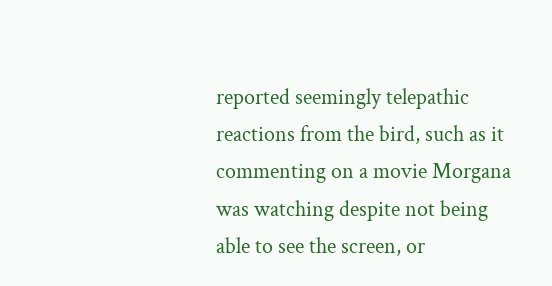reported seemingly telepathic reactions from the bird, such as it commenting on a movie Morgana was watching despite not being able to see the screen, or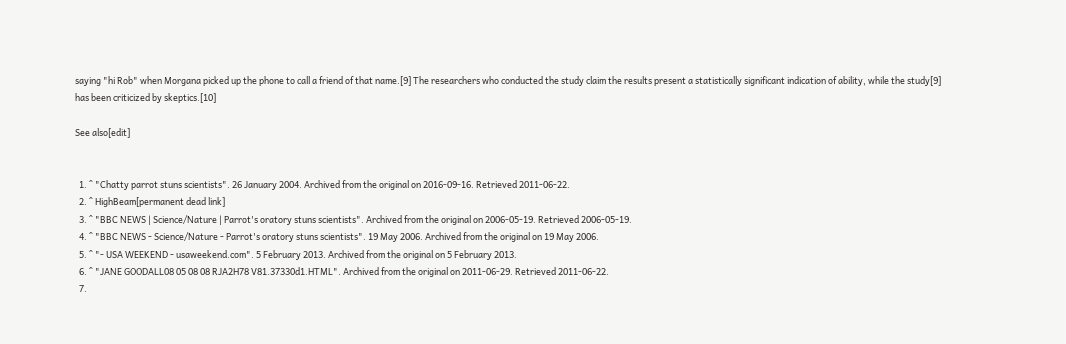saying "hi Rob" when Morgana picked up the phone to call a friend of that name.[9] The researchers who conducted the study claim the results present a statistically significant indication of ability, while the study[9] has been criticized by skeptics.[10]

See also[edit]


  1. ^ "Chatty parrot stuns scientists". 26 January 2004. Archived from the original on 2016-09-16. Retrieved 2011-06-22.
  2. ^ HighBeam[permanent dead link]
  3. ^ "BBC NEWS | Science/Nature | Parrot's oratory stuns scientists". Archived from the original on 2006-05-19. Retrieved 2006-05-19.
  4. ^ "BBC NEWS - Science/Nature - Parrot's oratory stuns scientists". 19 May 2006. Archived from the original on 19 May 2006.
  5. ^ "- USA WEEKEND - usaweekend.com". 5 February 2013. Archived from the original on 5 February 2013.
  6. ^ "JANE GOODALL08 05 08 08 RJA2H78 V81.37330d1.HTML". Archived from the original on 2011-06-29. Retrieved 2011-06-22.
  7.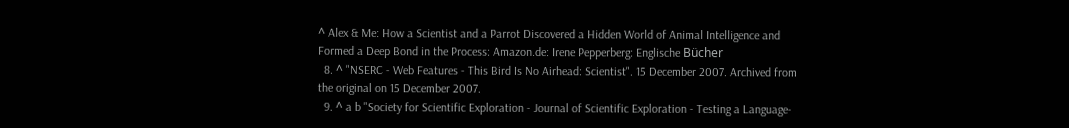^ Alex & Me: How a Scientist and a Parrot Discovered a Hidden World of Animal Intelligence and Formed a Deep Bond in the Process: Amazon.de: Irene Pepperberg: Englische Bücher
  8. ^ "NSERC - Web Features - This Bird Is No Airhead: Scientist". 15 December 2007. Archived from the original on 15 December 2007.
  9. ^ a b "Society for Scientific Exploration - Journal of Scientific Exploration - Testing a Language-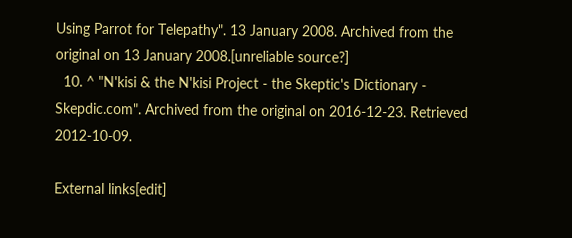Using Parrot for Telepathy". 13 January 2008. Archived from the original on 13 January 2008.[unreliable source?]
  10. ^ "N'kisi & the N'kisi Project - the Skeptic's Dictionary - Skepdic.com". Archived from the original on 2016-12-23. Retrieved 2012-10-09.

External links[edit]